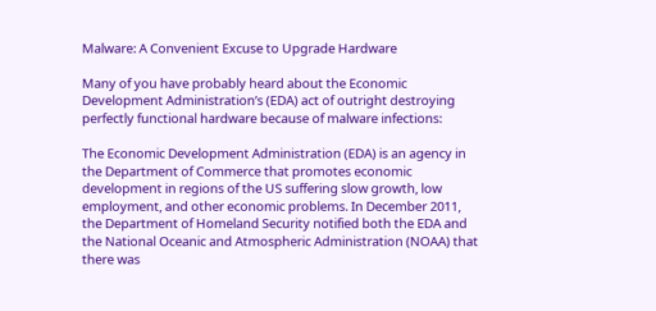Malware: A Convenient Excuse to Upgrade Hardware

Many of you have probably heard about the Economic Development Administration’s (EDA) act of outright destroying perfectly functional hardware because of malware infections:

The Economic Development Administration (EDA) is an agency in the Department of Commerce that promotes economic development in regions of the US suffering slow growth, low employment, and other economic problems. In December 2011, the Department of Homeland Security notified both the EDA and the National Oceanic and Atmospheric Administration (NOAA) that there was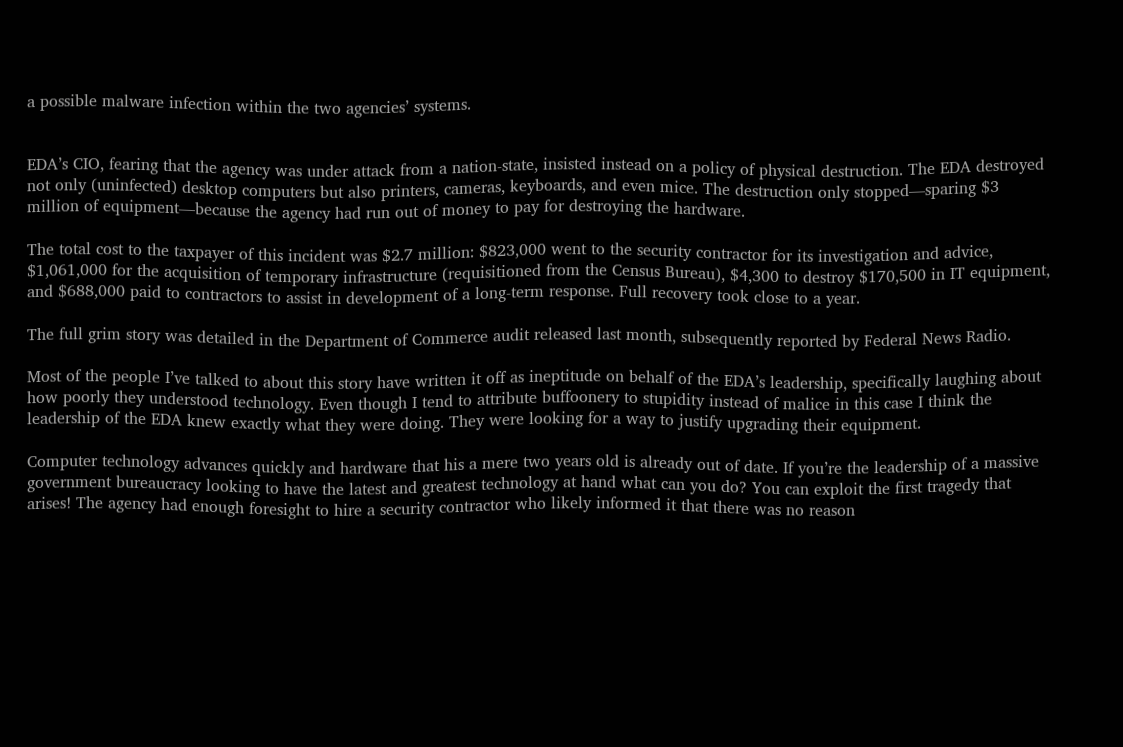a possible malware infection within the two agencies’ systems.


EDA’s CIO, fearing that the agency was under attack from a nation-state, insisted instead on a policy of physical destruction. The EDA destroyed not only (uninfected) desktop computers but also printers, cameras, keyboards, and even mice. The destruction only stopped—sparing $3 million of equipment—because the agency had run out of money to pay for destroying the hardware.

The total cost to the taxpayer of this incident was $2.7 million: $823,000 went to the security contractor for its investigation and advice, $1,061,000 for the acquisition of temporary infrastructure (requisitioned from the Census Bureau), $4,300 to destroy $170,500 in IT equipment, and $688,000 paid to contractors to assist in development of a long-term response. Full recovery took close to a year.

The full grim story was detailed in the Department of Commerce audit released last month, subsequently reported by Federal News Radio.

Most of the people I’ve talked to about this story have written it off as ineptitude on behalf of the EDA’s leadership, specifically laughing about how poorly they understood technology. Even though I tend to attribute buffoonery to stupidity instead of malice in this case I think the leadership of the EDA knew exactly what they were doing. They were looking for a way to justify upgrading their equipment.

Computer technology advances quickly and hardware that his a mere two years old is already out of date. If you’re the leadership of a massive government bureaucracy looking to have the latest and greatest technology at hand what can you do? You can exploit the first tragedy that arises! The agency had enough foresight to hire a security contractor who likely informed it that there was no reason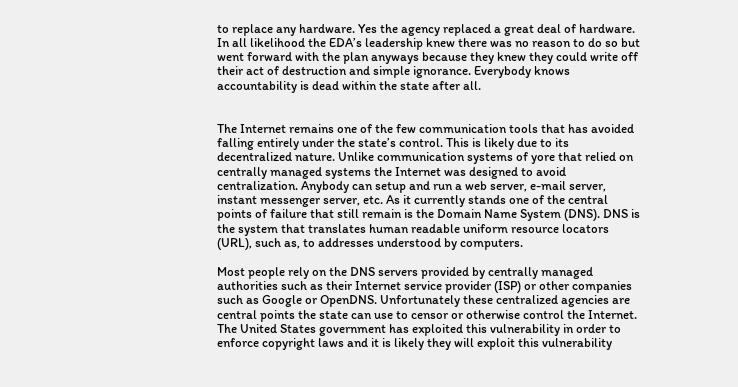to replace any hardware. Yes the agency replaced a great deal of hardware. In all likelihood the EDA’s leadership knew there was no reason to do so but went forward with the plan anyways because they knew they could write off their act of destruction and simple ignorance. Everybody knows accountability is dead within the state after all.


The Internet remains one of the few communication tools that has avoided falling entirely under the state’s control. This is likely due to its decentralized nature. Unlike communication systems of yore that relied on centrally managed systems the Internet was designed to avoid centralization. Anybody can setup and run a web server, e-mail server, instant messenger server, etc. As it currently stands one of the central points of failure that still remain is the Domain Name System (DNS). DNS is the system that translates human readable uniform resource locators (URL), such as, to addresses understood by computers.

Most people rely on the DNS servers provided by centrally managed authorities such as their Internet service provider (ISP) or other companies such as Google or OpenDNS. Unfortunately these centralized agencies are central points the state can use to censor or otherwise control the Internet. The United States government has exploited this vulnerability in order to enforce copyright laws and it is likely they will exploit this vulnerability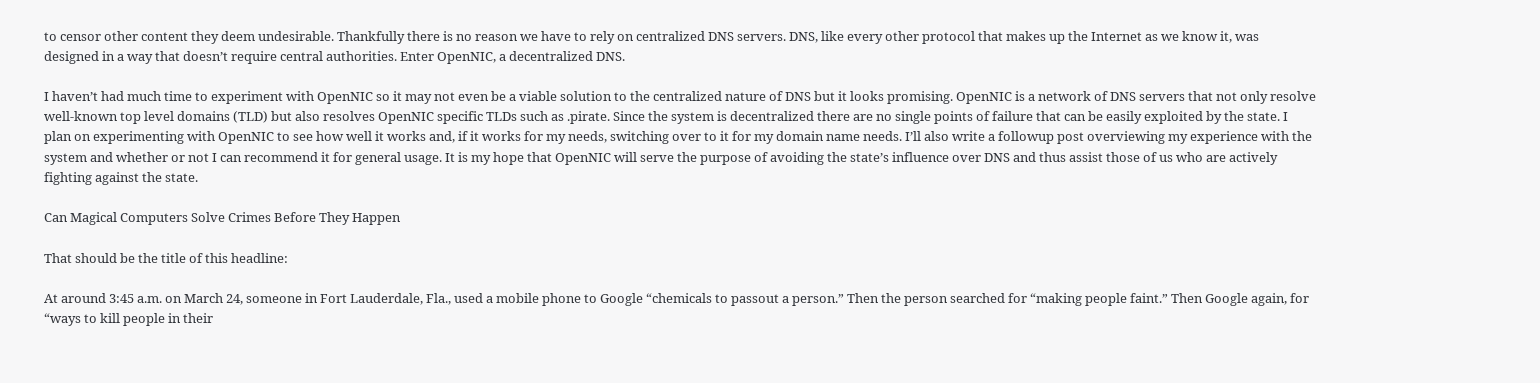to censor other content they deem undesirable. Thankfully there is no reason we have to rely on centralized DNS servers. DNS, like every other protocol that makes up the Internet as we know it, was designed in a way that doesn’t require central authorities. Enter OpenNIC, a decentralized DNS.

I haven’t had much time to experiment with OpenNIC so it may not even be a viable solution to the centralized nature of DNS but it looks promising. OpenNIC is a network of DNS servers that not only resolve well-known top level domains (TLD) but also resolves OpenNIC specific TLDs such as .pirate. Since the system is decentralized there are no single points of failure that can be easily exploited by the state. I plan on experimenting with OpenNIC to see how well it works and, if it works for my needs, switching over to it for my domain name needs. I’ll also write a followup post overviewing my experience with the system and whether or not I can recommend it for general usage. It is my hope that OpenNIC will serve the purpose of avoiding the state’s influence over DNS and thus assist those of us who are actively fighting against the state.

Can Magical Computers Solve Crimes Before They Happen

That should be the title of this headline:

At around 3:45 a.m. on March 24, someone in Fort Lauderdale, Fla., used a mobile phone to Google “chemicals to passout a person.” Then the person searched for “making people faint.” Then Google again, for “ways to kill people in their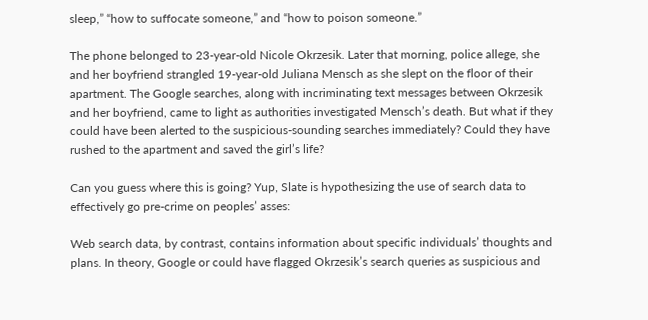sleep,” “how to suffocate someone,” and “how to poison someone.”

The phone belonged to 23-year-old Nicole Okrzesik. Later that morning, police allege, she and her boyfriend strangled 19-year-old Juliana Mensch as she slept on the floor of their apartment. The Google searches, along with incriminating text messages between Okrzesik and her boyfriend, came to light as authorities investigated Mensch’s death. But what if they could have been alerted to the suspicious-sounding searches immediately? Could they have rushed to the apartment and saved the girl’s life?

Can you guess where this is going? Yup, Slate is hypothesizing the use of search data to effectively go pre-crime on peoples’ asses:

Web search data, by contrast, contains information about specific individuals’ thoughts and plans. In theory, Google or could have flagged Okrzesik’s search queries as suspicious and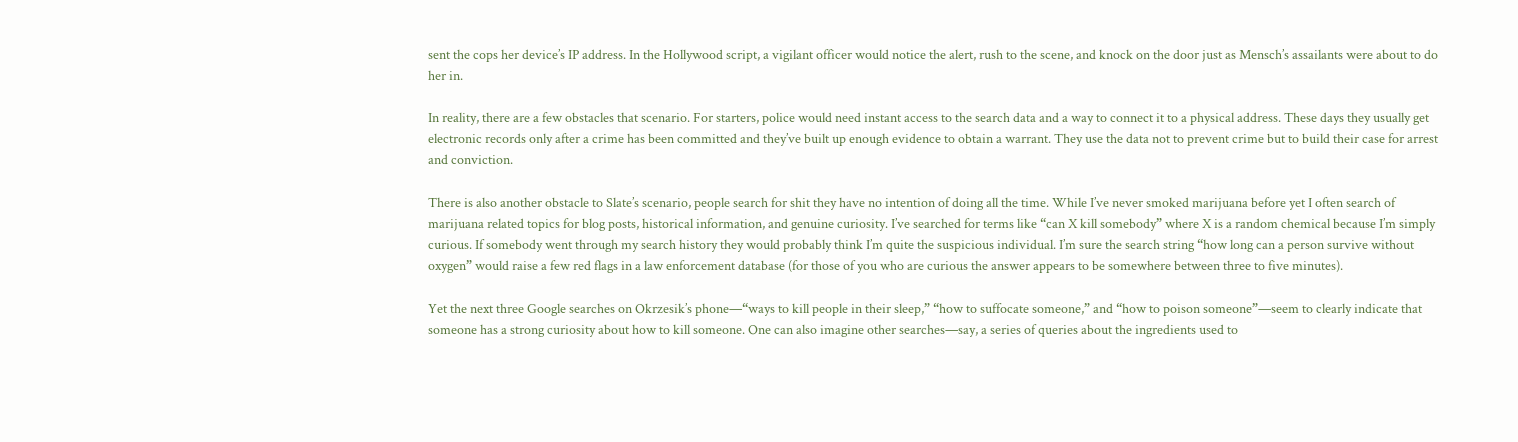sent the cops her device’s IP address. In the Hollywood script, a vigilant officer would notice the alert, rush to the scene, and knock on the door just as Mensch’s assailants were about to do her in.

In reality, there are a few obstacles that scenario. For starters, police would need instant access to the search data and a way to connect it to a physical address. These days they usually get electronic records only after a crime has been committed and they’ve built up enough evidence to obtain a warrant. They use the data not to prevent crime but to build their case for arrest and conviction.

There is also another obstacle to Slate’s scenario, people search for shit they have no intention of doing all the time. While I’ve never smoked marijuana before yet I often search of marijuana related topics for blog posts, historical information, and genuine curiosity. I’ve searched for terms like “can X kill somebody” where X is a random chemical because I’m simply curious. If somebody went through my search history they would probably think I’m quite the suspicious individual. I’m sure the search string “how long can a person survive without oxygen” would raise a few red flags in a law enforcement database (for those of you who are curious the answer appears to be somewhere between three to five minutes).

Yet the next three Google searches on Okrzesik’s phone—“ways to kill people in their sleep,” “how to suffocate someone,” and “how to poison someone”—seem to clearly indicate that someone has a strong curiosity about how to kill someone. One can also imagine other searches—say, a series of queries about the ingredients used to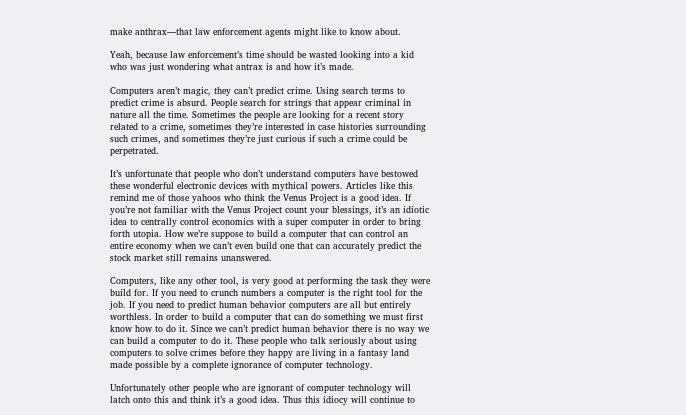make anthrax—that law enforcement agents might like to know about.

Yeah, because law enforcement’s time should be wasted looking into a kid who was just wondering what antrax is and how it’s made.

Computers aren’t magic, they can’t predict crime. Using search terms to predict crime is absurd. People search for strings that appear criminal in nature all the time. Sometimes the people are looking for a recent story related to a crime, sometimes they’re interested in case histories surrounding such crimes, and sometimes they’re just curious if such a crime could be perpetrated.

It’s unfortunate that people who don’t understand computers have bestowed these wonderful electronic devices with mythical powers. Articles like this remind me of those yahoos who think the Venus Project is a good idea. If you’re not familiar with the Venus Project count your blessings, it’s an idiotic idea to centrally control economics with a super computer in order to bring forth utopia. How we’re suppose to build a computer that can control an entire economy when we can’t even build one that can accurately predict the stock market still remains unanswered.

Computers, like any other tool, is very good at performing the task they were build for. If you need to crunch numbers a computer is the right tool for the job. If you need to predict human behavior computers are all but entirely worthless. In order to build a computer that can do something we must first know how to do it. Since we can’t predict human behavior there is no way we can build a computer to do it. These people who talk seriously about using computers to solve crimes before they happy are living in a fantasy land made possible by a complete ignorance of computer technology.

Unfortunately other people who are ignorant of computer technology will latch onto this and think it’s a good idea. Thus this idiocy will continue to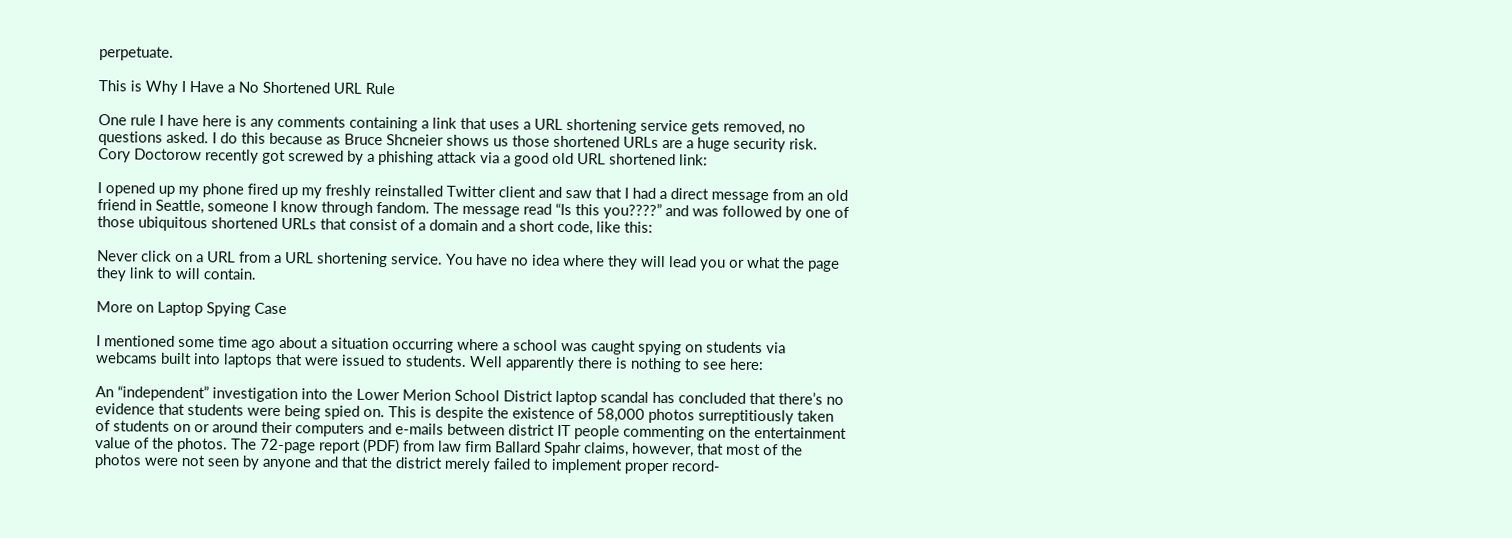perpetuate.

This is Why I Have a No Shortened URL Rule

One rule I have here is any comments containing a link that uses a URL shortening service gets removed, no questions asked. I do this because as Bruce Shcneier shows us those shortened URLs are a huge security risk. Cory Doctorow recently got screwed by a phishing attack via a good old URL shortened link:

I opened up my phone fired up my freshly reinstalled Twitter client and saw that I had a direct message from an old friend in Seattle, someone I know through fandom. The message read “Is this you????” and was followed by one of those ubiquitous shortened URLs that consist of a domain and a short code, like this:

Never click on a URL from a URL shortening service. You have no idea where they will lead you or what the page they link to will contain.

More on Laptop Spying Case

I mentioned some time ago about a situation occurring where a school was caught spying on students via webcams built into laptops that were issued to students. Well apparently there is nothing to see here:

An “independent” investigation into the Lower Merion School District laptop scandal has concluded that there’s no evidence that students were being spied on. This is despite the existence of 58,000 photos surreptitiously taken of students on or around their computers and e-mails between district IT people commenting on the entertainment value of the photos. The 72-page report (PDF) from law firm Ballard Spahr claims, however, that most of the photos were not seen by anyone and that the district merely failed to implement proper record-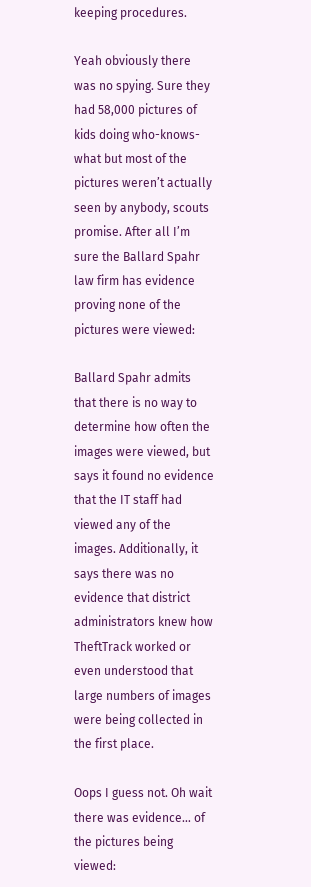keeping procedures.

Yeah obviously there was no spying. Sure they had 58,000 pictures of kids doing who-knows-what but most of the pictures weren’t actually seen by anybody, scouts promise. After all I’m sure the Ballard Spahr law firm has evidence proving none of the pictures were viewed:

Ballard Spahr admits that there is no way to determine how often the images were viewed, but says it found no evidence that the IT staff had viewed any of the images. Additionally, it says there was no evidence that district administrators knew how TheftTrack worked or even understood that large numbers of images were being collected in the first place.

Oops I guess not. Oh wait there was evidence… of the pictures being viewed: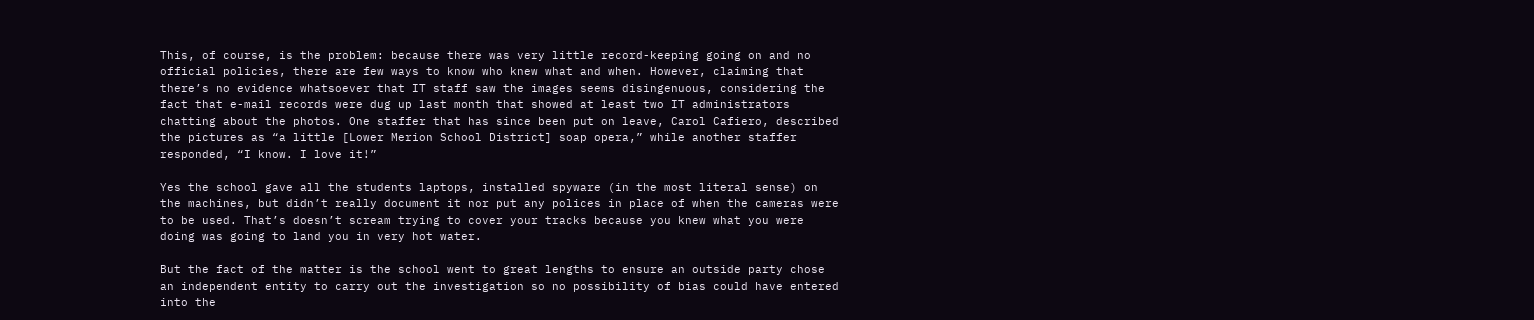This, of course, is the problem: because there was very little record-keeping going on and no official policies, there are few ways to know who knew what and when. However, claiming that there’s no evidence whatsoever that IT staff saw the images seems disingenuous, considering the fact that e-mail records were dug up last month that showed at least two IT administrators chatting about the photos. One staffer that has since been put on leave, Carol Cafiero, described the pictures as “a little [Lower Merion School District] soap opera,” while another staffer responded, “I know. I love it!”

Yes the school gave all the students laptops, installed spyware (in the most literal sense) on the machines, but didn’t really document it nor put any polices in place of when the cameras were to be used. That’s doesn’t scream trying to cover your tracks because you knew what you were doing was going to land you in very hot water.

But the fact of the matter is the school went to great lengths to ensure an outside party chose an independent entity to carry out the investigation so no possibility of bias could have entered into the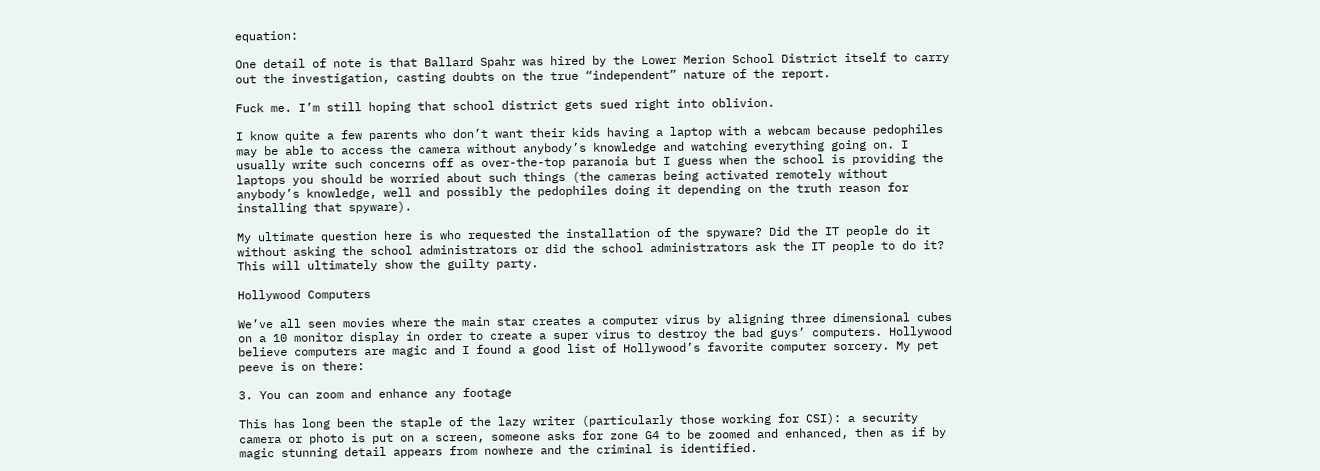equation:

One detail of note is that Ballard Spahr was hired by the Lower Merion School District itself to carry out the investigation, casting doubts on the true “independent” nature of the report.

Fuck me. I’m still hoping that school district gets sued right into oblivion.

I know quite a few parents who don’t want their kids having a laptop with a webcam because pedophiles may be able to access the camera without anybody’s knowledge and watching everything going on. I usually write such concerns off as over-the-top paranoia but I guess when the school is providing the laptops you should be worried about such things (the cameras being activated remotely without anybody’s knowledge, well and possibly the pedophiles doing it depending on the truth reason for installing that spyware).

My ultimate question here is who requested the installation of the spyware? Did the IT people do it without asking the school administrators or did the school administrators ask the IT people to do it? This will ultimately show the guilty party.

Hollywood Computers

We’ve all seen movies where the main star creates a computer virus by aligning three dimensional cubes on a 10 monitor display in order to create a super virus to destroy the bad guys’ computers. Hollywood believe computers are magic and I found a good list of Hollywood’s favorite computer sorcery. My pet peeve is on there:

3. You can zoom and enhance any footage

This has long been the staple of the lazy writer (particularly those working for CSI): a security camera or photo is put on a screen, someone asks for zone G4 to be zoomed and enhanced, then as if by magic stunning detail appears from nowhere and the criminal is identified.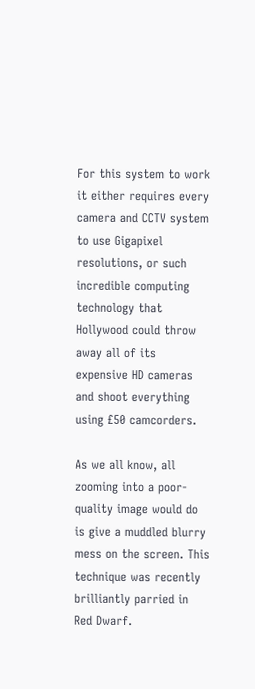For this system to work it either requires every camera and CCTV system to use Gigapixel resolutions, or such incredible computing technology that Hollywood could throw away all of its expensive HD cameras and shoot everything using £50 camcorders.

As we all know, all zooming into a poor-quality image would do is give a muddled blurry mess on the screen. This technique was recently brilliantly parried in Red Dwarf.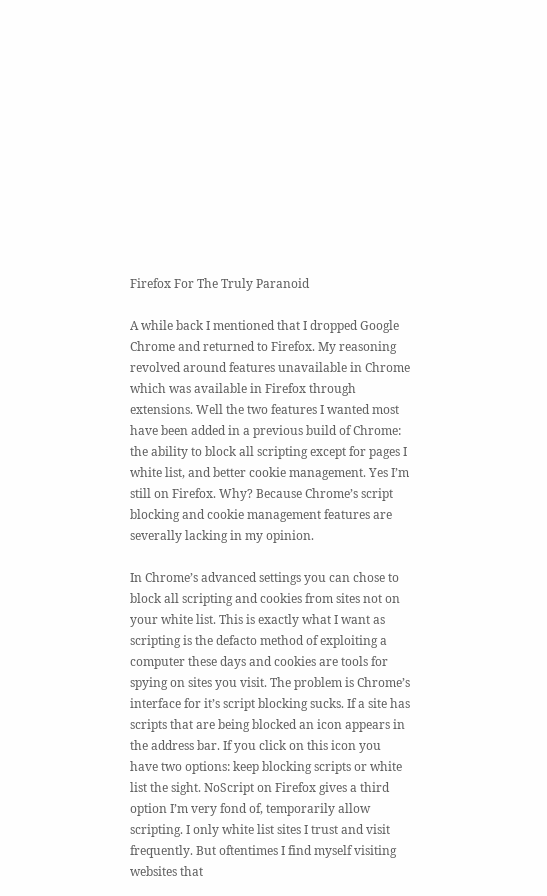Firefox For The Truly Paranoid

A while back I mentioned that I dropped Google Chrome and returned to Firefox. My reasoning revolved around features unavailable in Chrome which was available in Firefox through extensions. Well the two features I wanted most have been added in a previous build of Chrome: the ability to block all scripting except for pages I white list, and better cookie management. Yes I’m still on Firefox. Why? Because Chrome’s script blocking and cookie management features are severally lacking in my opinion.

In Chrome’s advanced settings you can chose to block all scripting and cookies from sites not on your white list. This is exactly what I want as scripting is the defacto method of exploiting a computer these days and cookies are tools for spying on sites you visit. The problem is Chrome’s interface for it’s script blocking sucks. If a site has scripts that are being blocked an icon appears in the address bar. If you click on this icon you have two options: keep blocking scripts or white list the sight. NoScript on Firefox gives a third option I’m very fond of, temporarily allow scripting. I only white list sites I trust and visit frequently. But oftentimes I find myself visiting websites that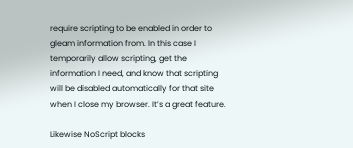require scripting to be enabled in order to gleam information from. In this case I temporarily allow scripting, get the information I need, and know that scripting will be disabled automatically for that site when I close my browser. It’s a great feature.

Likewise NoScript blocks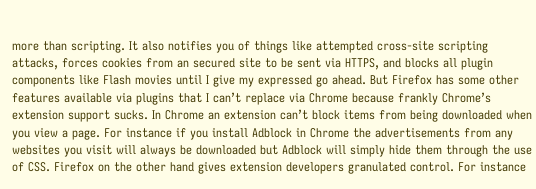more than scripting. It also notifies you of things like attempted cross-site scripting attacks, forces cookies from an secured site to be sent via HTTPS, and blocks all plugin components like Flash movies until I give my expressed go ahead. But Firefox has some other features available via plugins that I can’t replace via Chrome because frankly Chrome’s extension support sucks. In Chrome an extension can’t block items from being downloaded when you view a page. For instance if you install Adblock in Chrome the advertisements from any websites you visit will always be downloaded but Adblock will simply hide them through the use of CSS. Firefox on the other hand gives extension developers granulated control. For instance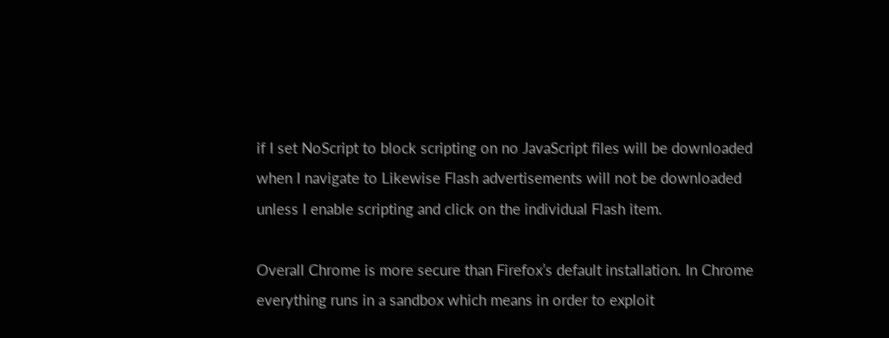if I set NoScript to block scripting on no JavaScript files will be downloaded when I navigate to Likewise Flash advertisements will not be downloaded unless I enable scripting and click on the individual Flash item.

Overall Chrome is more secure than Firefox’s default installation. In Chrome everything runs in a sandbox which means in order to exploit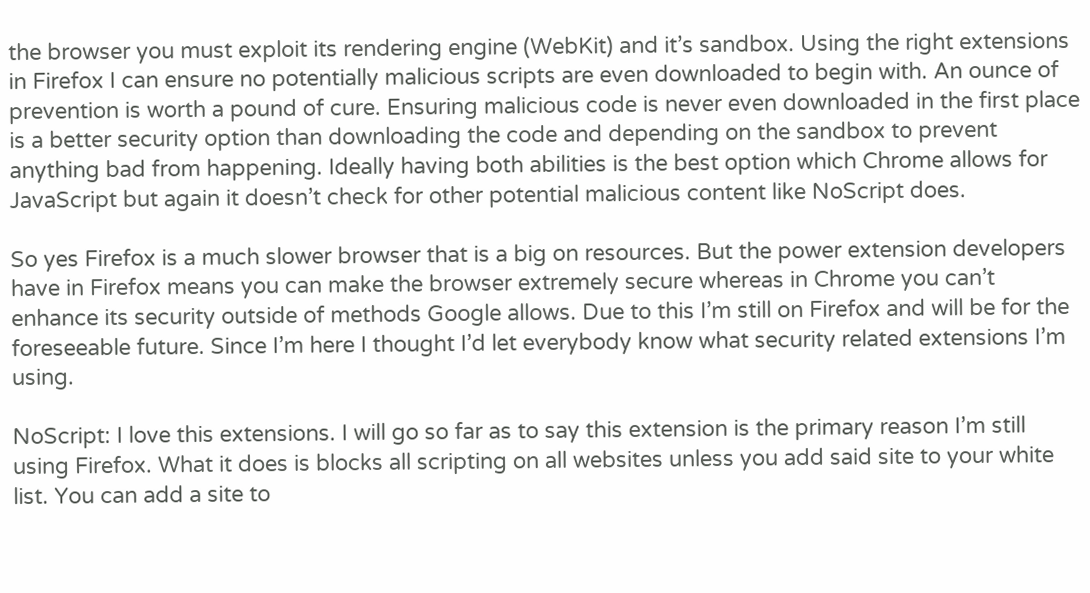the browser you must exploit its rendering engine (WebKit) and it’s sandbox. Using the right extensions in Firefox I can ensure no potentially malicious scripts are even downloaded to begin with. An ounce of prevention is worth a pound of cure. Ensuring malicious code is never even downloaded in the first place is a better security option than downloading the code and depending on the sandbox to prevent anything bad from happening. Ideally having both abilities is the best option which Chrome allows for JavaScript but again it doesn’t check for other potential malicious content like NoScript does.

So yes Firefox is a much slower browser that is a big on resources. But the power extension developers have in Firefox means you can make the browser extremely secure whereas in Chrome you can’t enhance its security outside of methods Google allows. Due to this I’m still on Firefox and will be for the foreseeable future. Since I’m here I thought I’d let everybody know what security related extensions I’m using.

NoScript: I love this extensions. I will go so far as to say this extension is the primary reason I’m still using Firefox. What it does is blocks all scripting on all websites unless you add said site to your white list. You can add a site to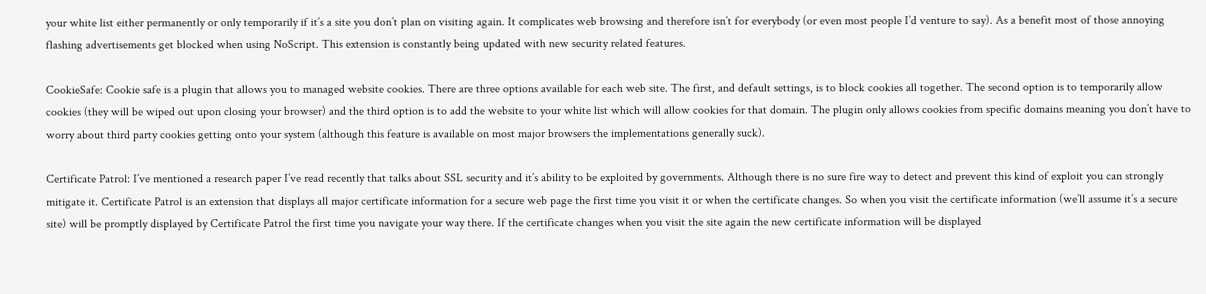your white list either permanently or only temporarily if it’s a site you don’t plan on visiting again. It complicates web browsing and therefore isn’t for everybody (or even most people I’d venture to say). As a benefit most of those annoying flashing advertisements get blocked when using NoScript. This extension is constantly being updated with new security related features.

CookieSafe: Cookie safe is a plugin that allows you to managed website cookies. There are three options available for each web site. The first, and default settings, is to block cookies all together. The second option is to temporarily allow cookies (they will be wiped out upon closing your browser) and the third option is to add the website to your white list which will allow cookies for that domain. The plugin only allows cookies from specific domains meaning you don’t have to worry about third party cookies getting onto your system (although this feature is available on most major browsers the implementations generally suck).

Certificate Patrol: I’ve mentioned a research paper I’ve read recently that talks about SSL security and it’s ability to be exploited by governments. Although there is no sure fire way to detect and prevent this kind of exploit you can strongly mitigate it. Certificate Patrol is an extension that displays all major certificate information for a secure web page the first time you visit it or when the certificate changes. So when you visit the certificate information (we’ll assume it’s a secure site) will be promptly displayed by Certificate Patrol the first time you navigate your way there. If the certificate changes when you visit the site again the new certificate information will be displayed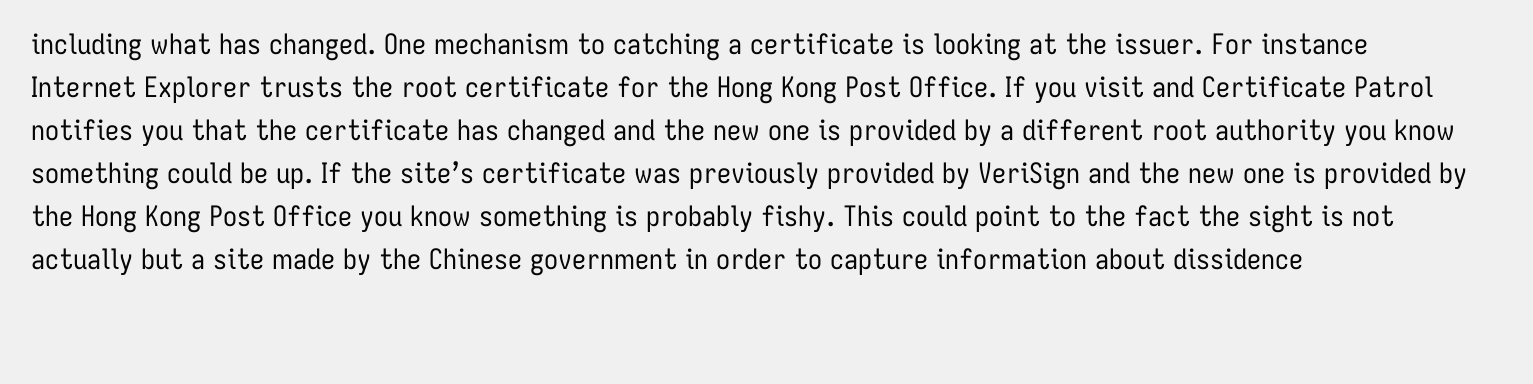including what has changed. One mechanism to catching a certificate is looking at the issuer. For instance Internet Explorer trusts the root certificate for the Hong Kong Post Office. If you visit and Certificate Patrol notifies you that the certificate has changed and the new one is provided by a different root authority you know something could be up. If the site’s certificate was previously provided by VeriSign and the new one is provided by the Hong Kong Post Office you know something is probably fishy. This could point to the fact the sight is not actually but a site made by the Chinese government in order to capture information about dissidence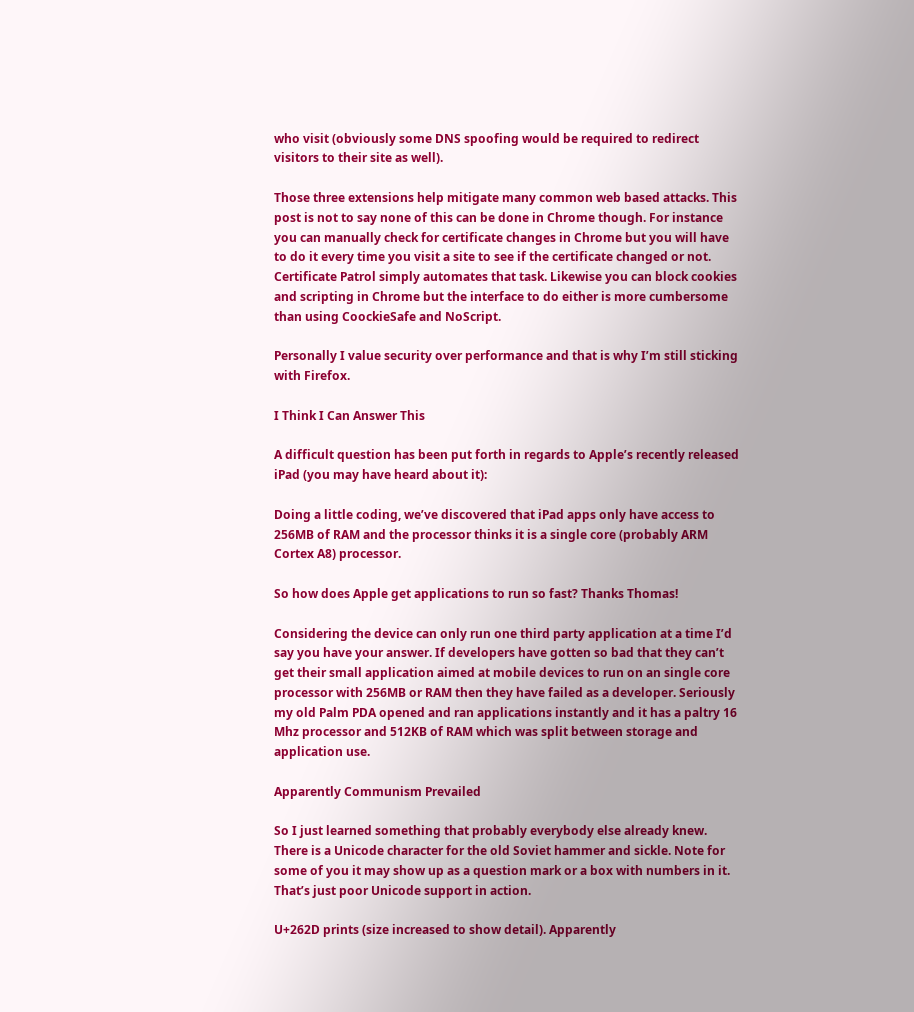who visit (obviously some DNS spoofing would be required to redirect visitors to their site as well).

Those three extensions help mitigate many common web based attacks. This post is not to say none of this can be done in Chrome though. For instance you can manually check for certificate changes in Chrome but you will have to do it every time you visit a site to see if the certificate changed or not. Certificate Patrol simply automates that task. Likewise you can block cookies and scripting in Chrome but the interface to do either is more cumbersome than using CoockieSafe and NoScript.

Personally I value security over performance and that is why I’m still sticking with Firefox.

I Think I Can Answer This

A difficult question has been put forth in regards to Apple’s recently released iPad (you may have heard about it):

Doing a little coding, we’ve discovered that iPad apps only have access to 256MB of RAM and the processor thinks it is a single core (probably ARM Cortex A8) processor.

So how does Apple get applications to run so fast? Thanks Thomas!

Considering the device can only run one third party application at a time I’d say you have your answer. If developers have gotten so bad that they can’t get their small application aimed at mobile devices to run on an single core processor with 256MB or RAM then they have failed as a developer. Seriously my old Palm PDA opened and ran applications instantly and it has a paltry 16 Mhz processor and 512KB of RAM which was split between storage and application use.

Apparently Communism Prevailed

So I just learned something that probably everybody else already knew. There is a Unicode character for the old Soviet hammer and sickle. Note for some of you it may show up as a question mark or a box with numbers in it. That’s just poor Unicode support in action.

U+262D prints (size increased to show detail). Apparently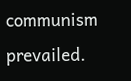communism prevailed.